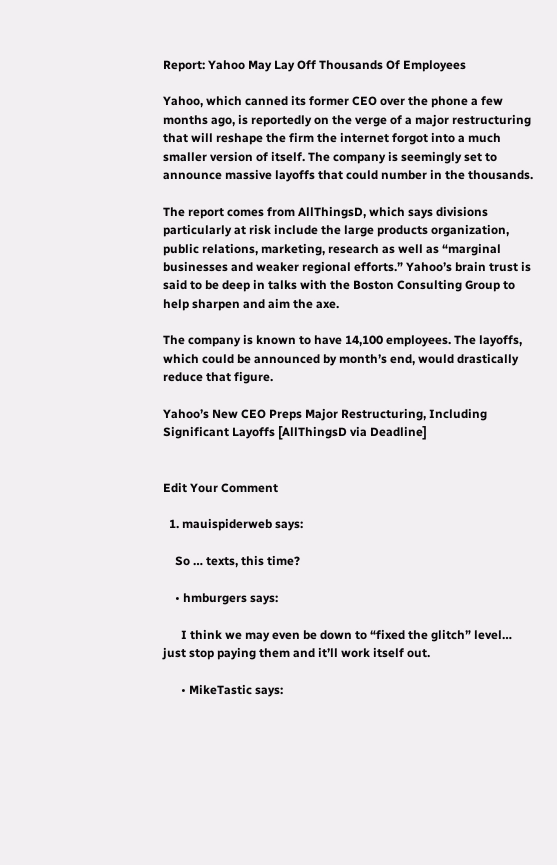Report: Yahoo May Lay Off Thousands Of Employees

Yahoo, which canned its former CEO over the phone a few months ago, is reportedly on the verge of a major restructuring that will reshape the firm the internet forgot into a much smaller version of itself. The company is seemingly set to announce massive layoffs that could number in the thousands.

The report comes from AllThingsD, which says divisions particularly at risk include the large products organization, public relations, marketing, research as well as “marginal businesses and weaker regional efforts.” Yahoo’s brain trust is said to be deep in talks with the Boston Consulting Group to help sharpen and aim the axe.

The company is known to have 14,100 employees. The layoffs, which could be announced by month’s end, would drastically reduce that figure.

Yahoo’s New CEO Preps Major Restructuring, Including Significant Layoffs [AllThingsD via Deadline]


Edit Your Comment

  1. mauispiderweb says:

    So … texts, this time?

    • hmburgers says:

      I think we may even be down to “fixed the glitch” level… just stop paying them and it’ll work itself out.

      • MikeTastic says: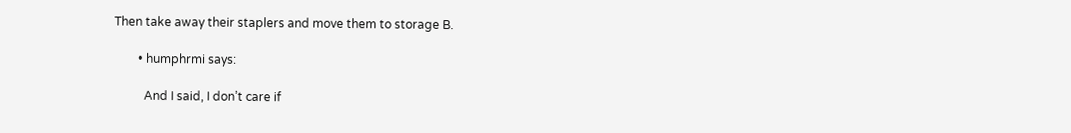Then take away their staplers and move them to storage B.

        • humphrmi says:

          And I said, I don’t care if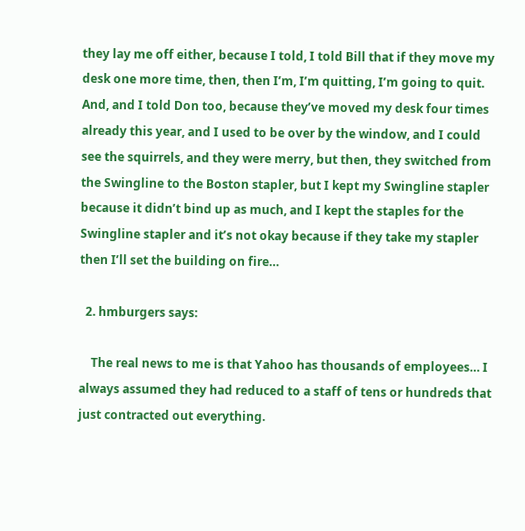they lay me off either, because I told, I told Bill that if they move my desk one more time, then, then I’m, I’m quitting, I’m going to quit. And, and I told Don too, because they’ve moved my desk four times already this year, and I used to be over by the window, and I could see the squirrels, and they were merry, but then, they switched from the Swingline to the Boston stapler, but I kept my Swingline stapler because it didn’t bind up as much, and I kept the staples for the Swingline stapler and it’s not okay because if they take my stapler then I’ll set the building on fire…

  2. hmburgers says:

    The real news to me is that Yahoo has thousands of employees… I always assumed they had reduced to a staff of tens or hundreds that just contracted out everything.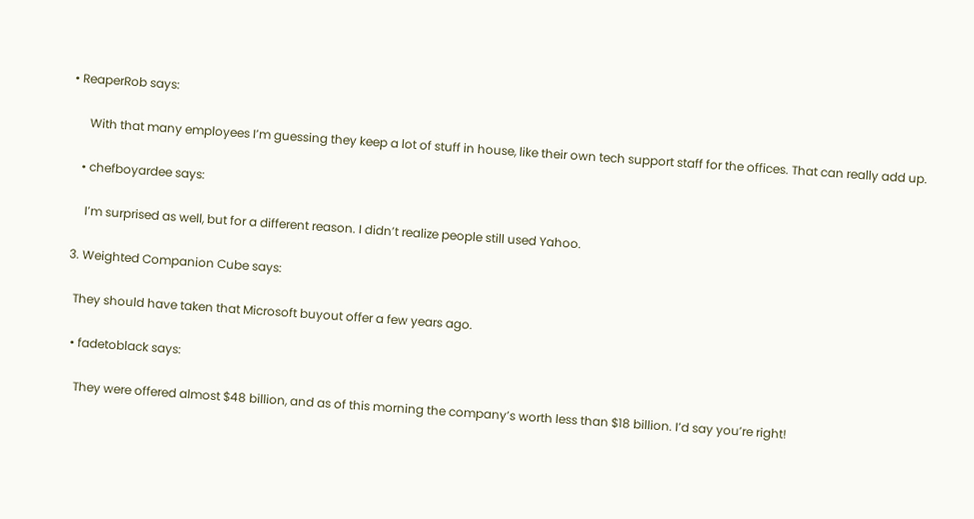• ReaperRob says:

      With that many employees I’m guessing they keep a lot of stuff in house, like their own tech support staff for the offices. That can really add up.

    • chefboyardee says:

      I’m surprised as well, but for a different reason. I didn’t realize people still used Yahoo.

  3. Weighted Companion Cube says:

    They should have taken that Microsoft buyout offer a few years ago.

    • fadetoblack says:

      They were offered almost $48 billion, and as of this morning the company’s worth less than $18 billion. I’d say you’re right!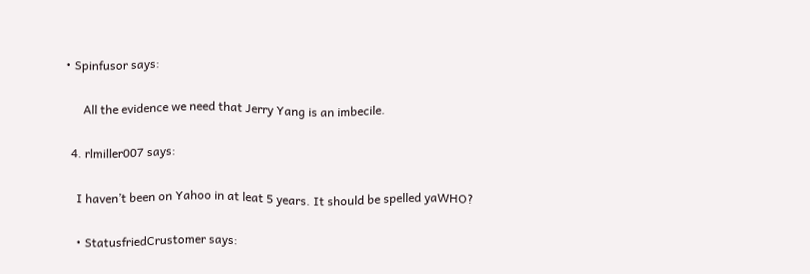• Spinfusor says:

      All the evidence we need that Jerry Yang is an imbecile.

  4. rlmiller007 says:

    I haven’t been on Yahoo in at leat 5 years. It should be spelled yaWHO?

    • StatusfriedCrustomer says: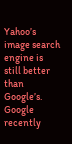Yahoo’s image search engine is still better than Google’s. Google recently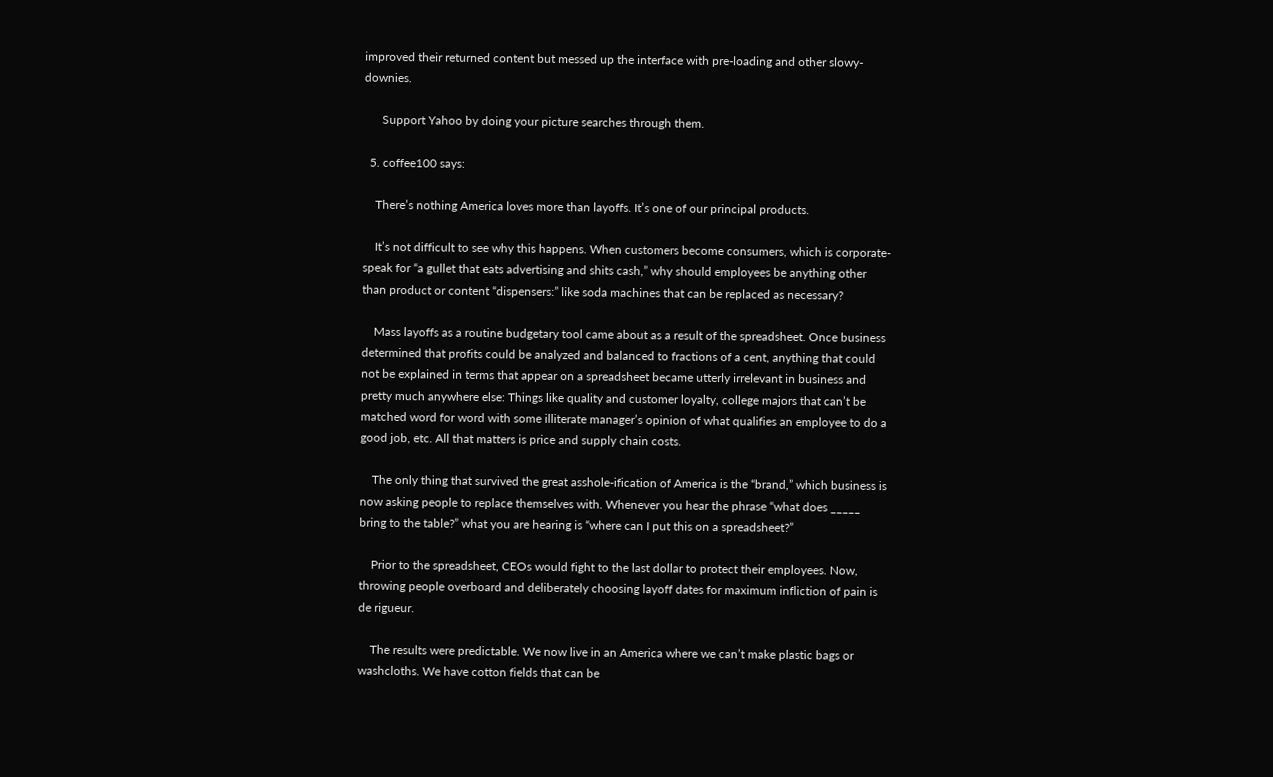improved their returned content but messed up the interface with pre-loading and other slowy-downies.

      Support Yahoo by doing your picture searches through them.

  5. coffee100 says:

    There’s nothing America loves more than layoffs. It’s one of our principal products.

    It’s not difficult to see why this happens. When customers become consumers, which is corporate-speak for “a gullet that eats advertising and shits cash,” why should employees be anything other than product or content “dispensers:” like soda machines that can be replaced as necessary?

    Mass layoffs as a routine budgetary tool came about as a result of the spreadsheet. Once business determined that profits could be analyzed and balanced to fractions of a cent, anything that could not be explained in terms that appear on a spreadsheet became utterly irrelevant in business and pretty much anywhere else: Things like quality and customer loyalty, college majors that can’t be matched word for word with some illiterate manager’s opinion of what qualifies an employee to do a good job, etc. All that matters is price and supply chain costs.

    The only thing that survived the great asshole-ification of America is the “brand,” which business is now asking people to replace themselves with. Whenever you hear the phrase “what does _____ bring to the table?” what you are hearing is “where can I put this on a spreadsheet?”

    Prior to the spreadsheet, CEOs would fight to the last dollar to protect their employees. Now, throwing people overboard and deliberately choosing layoff dates for maximum infliction of pain is de rigueur.

    The results were predictable. We now live in an America where we can’t make plastic bags or washcloths. We have cotton fields that can be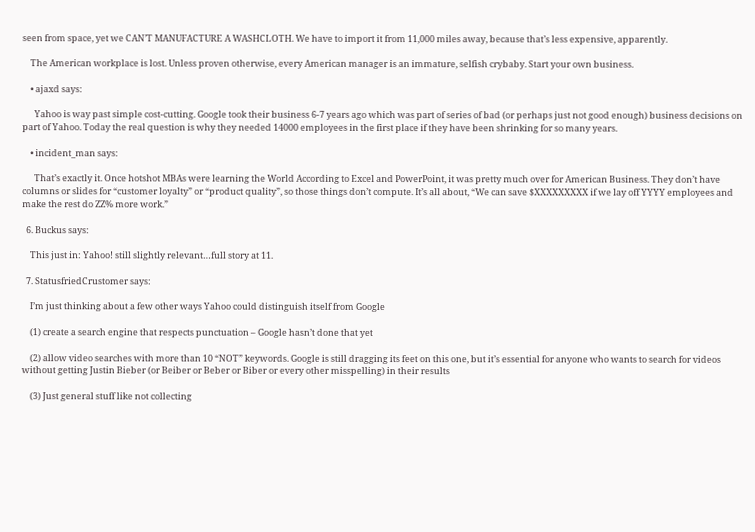seen from space, yet we CAN’T MANUFACTURE A WASHCLOTH. We have to import it from 11,000 miles away, because that’s less expensive, apparently.

    The American workplace is lost. Unless proven otherwise, every American manager is an immature, selfish crybaby. Start your own business.

    • ajaxd says:

      Yahoo is way past simple cost-cutting. Google took their business 6-7 years ago which was part of series of bad (or perhaps just not good enough) business decisions on part of Yahoo. Today the real question is why they needed 14000 employees in the first place if they have been shrinking for so many years.

    • incident_man says:

      That’s exactly it. Once hotshot MBAs were learning the World According to Excel and PowerPoint, it was pretty much over for American Business. They don’t have columns or slides for “customer loyalty” or “product quality”, so those things don’t compute. It’s all about, “We can save $XXXXXXXXX if we lay off YYYY employees and make the rest do ZZ% more work.”

  6. Buckus says:

    This just in: Yahoo! still slightly relevant…full story at 11.

  7. StatusfriedCrustomer says:

    I’m just thinking about a few other ways Yahoo could distinguish itself from Google

    (1) create a search engine that respects punctuation – Google hasn’t done that yet

    (2) allow video searches with more than 10 “NOT” keywords. Google is still dragging its feet on this one, but it’s essential for anyone who wants to search for videos without getting Justin Bieber (or Beiber or Beber or Biber or every other misspelling) in their results

    (3) Just general stuff like not collecting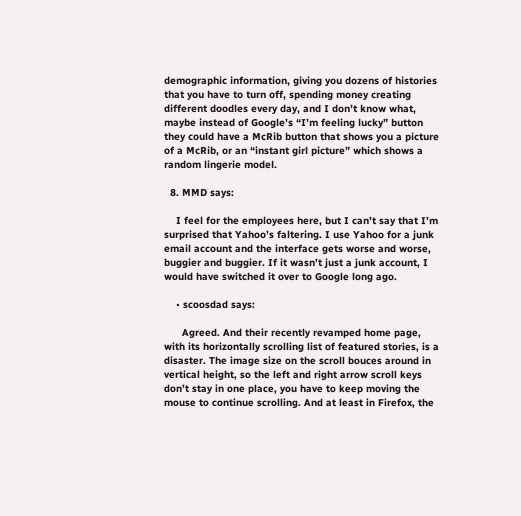demographic information, giving you dozens of histories that you have to turn off, spending money creating different doodles every day, and I don’t know what, maybe instead of Google’s “I’m feeling lucky” button they could have a McRib button that shows you a picture of a McRib, or an “instant girl picture” which shows a random lingerie model.

  8. MMD says:

    I feel for the employees here, but I can’t say that I’m surprised that Yahoo’s faltering. I use Yahoo for a junk email account and the interface gets worse and worse, buggier and buggier. If it wasn’t just a junk account, I would have switched it over to Google long ago.

    • scoosdad says:

      Agreed. And their recently revamped home page, with its horizontally scrolling list of featured stories, is a disaster. The image size on the scroll bouces around in vertical height, so the left and right arrow scroll keys don’t stay in one place, you have to keep moving the mouse to continue scrolling. And at least in Firefox, the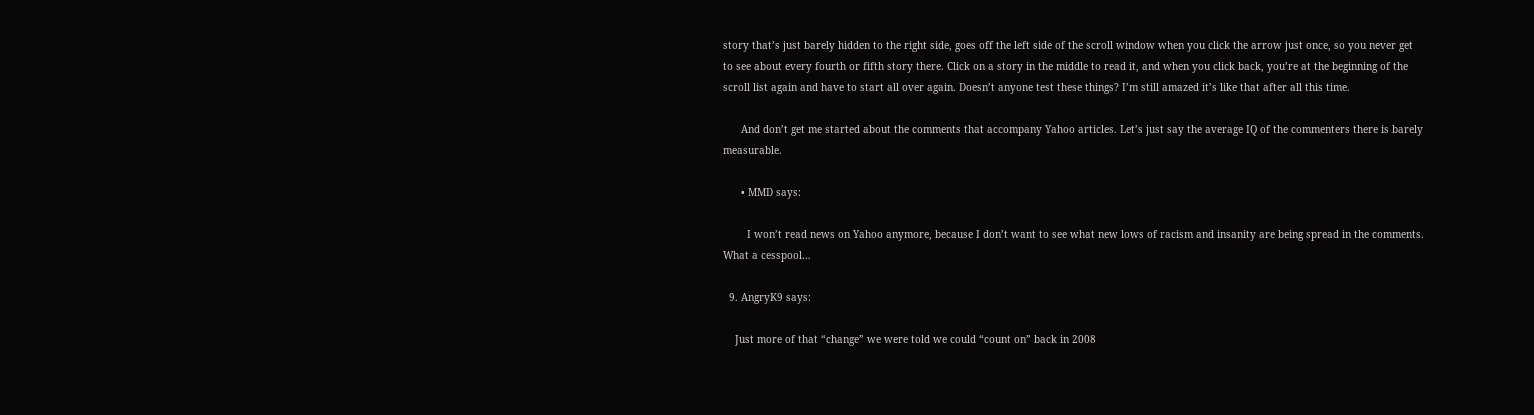story that’s just barely hidden to the right side, goes off the left side of the scroll window when you click the arrow just once, so you never get to see about every fourth or fifth story there. Click on a story in the middle to read it, and when you click back, you’re at the beginning of the scroll list again and have to start all over again. Doesn’t anyone test these things? I’m still amazed it’s like that after all this time.

      And don’t get me started about the comments that accompany Yahoo articles. Let’s just say the average IQ of the commenters there is barely measurable.

      • MMD says:

        I won’t read news on Yahoo anymore, because I don’t want to see what new lows of racism and insanity are being spread in the comments. What a cesspool…

  9. AngryK9 says:

    Just more of that “change” we were told we could “count on” back in 2008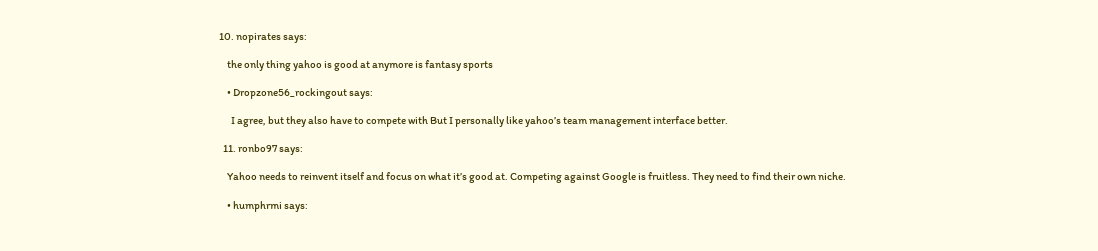10. nopirates says:

    the only thing yahoo is good at anymore is fantasy sports

    • Dropzone56_rockingout says:

      I agree, but they also have to compete with But I personally like yahoo’s team management interface better.

  11. ronbo97 says:

    Yahoo needs to reinvent itself and focus on what it’s good at. Competing against Google is fruitless. They need to find their own niche.

    • humphrmi says: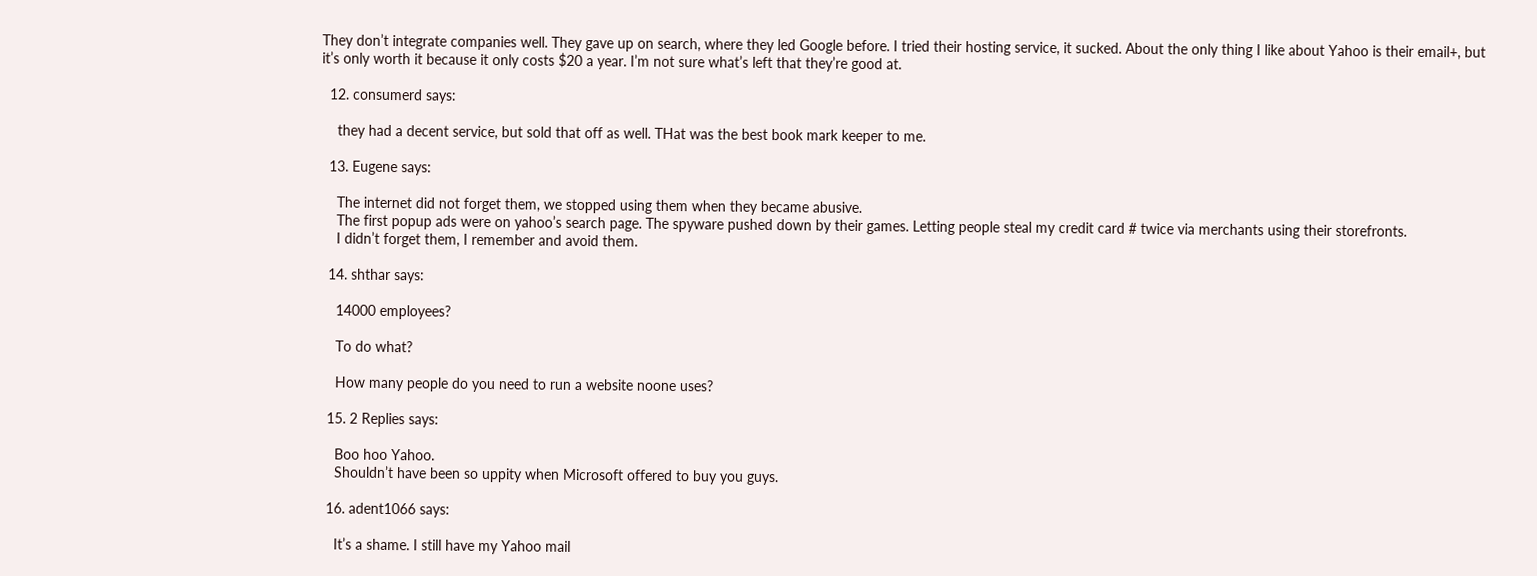They don’t integrate companies well. They gave up on search, where they led Google before. I tried their hosting service, it sucked. About the only thing I like about Yahoo is their email+, but it’s only worth it because it only costs $20 a year. I’m not sure what’s left that they’re good at.

  12. consumerd says:

    they had a decent service, but sold that off as well. THat was the best book mark keeper to me.

  13. Eugene says:

    The internet did not forget them, we stopped using them when they became abusive.
    The first popup ads were on yahoo’s search page. The spyware pushed down by their games. Letting people steal my credit card # twice via merchants using their storefronts.
    I didn’t forget them, I remember and avoid them.

  14. shthar says:

    14000 employees?

    To do what?

    How many people do you need to run a website noone uses?

  15. 2 Replies says:

    Boo hoo Yahoo.
    Shouldn’t have been so uppity when Microsoft offered to buy you guys.

  16. adent1066 says:

    It’s a shame. I still have my Yahoo mail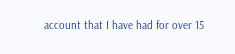account that I have had for over 15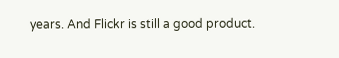years. And Flickr is still a good product.